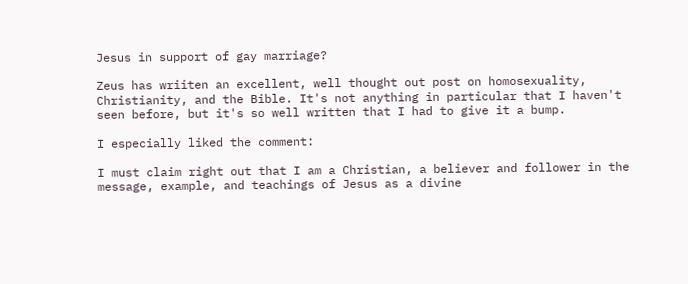Jesus in support of gay marriage?

Zeus has wriiten an excellent, well thought out post on homosexuality, Christianity, and the Bible. It's not anything in particular that I haven't seen before, but it's so well written that I had to give it a bump.

I especially liked the comment:

I must claim right out that I am a Christian, a believer and follower in the message, example, and teachings of Jesus as a divine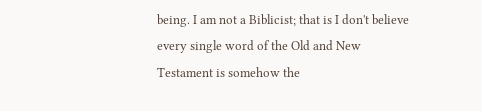being. I am not a Biblicist; that is I don't believe every single word of the Old and New Testament is somehow the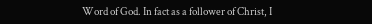Word of God. In fact as a follower of Christ, I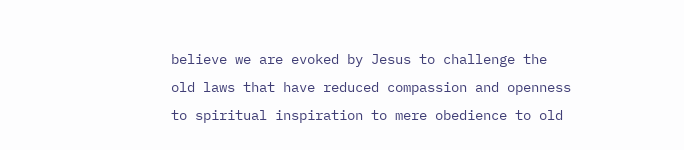believe we are evoked by Jesus to challenge the old laws that have reduced compassion and openness to spiritual inspiration to mere obedience to old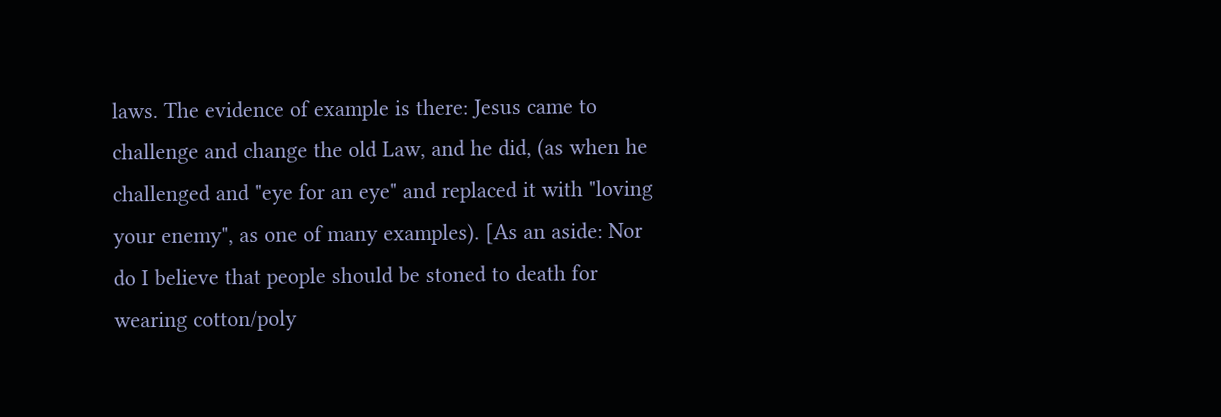laws. The evidence of example is there: Jesus came to challenge and change the old Law, and he did, (as when he challenged and "eye for an eye" and replaced it with "loving your enemy", as one of many examples). [As an aside: Nor do I believe that people should be stoned to death for wearing cotton/poly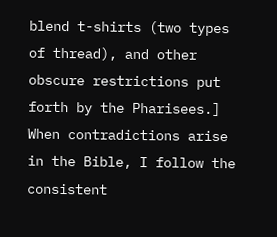blend t-shirts (two types of thread), and other obscure restrictions put forth by the Pharisees.] When contradictions arise in the Bible, I follow the consistent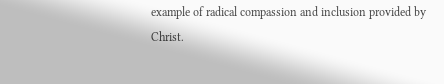example of radical compassion and inclusion provided by Christ.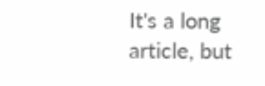It's a long article, but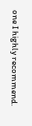one I highly recommend.